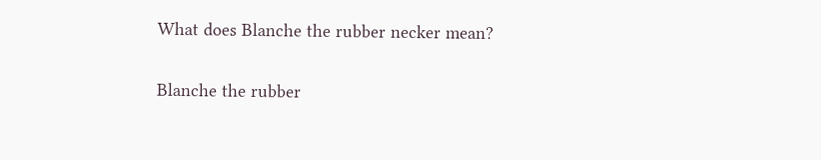What does Blanche the rubber necker mean?

Blanche the rubber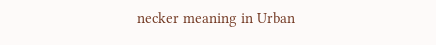necker meaning in Urban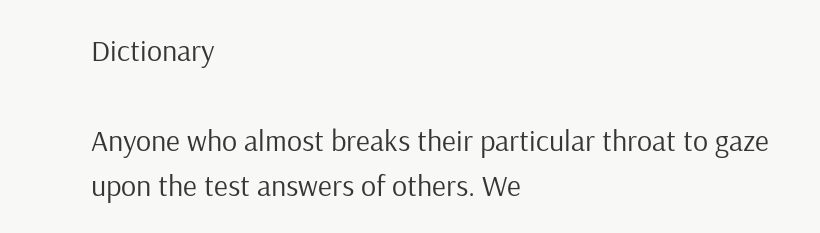Dictionary

Anyone who almost breaks their particular throat to gaze upon the test answers of others. We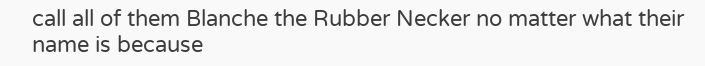call all of them Blanche the Rubber Necker no matter what their name is because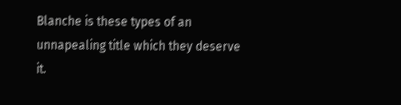Blanche is these types of an unnapealing title which they deserve it.